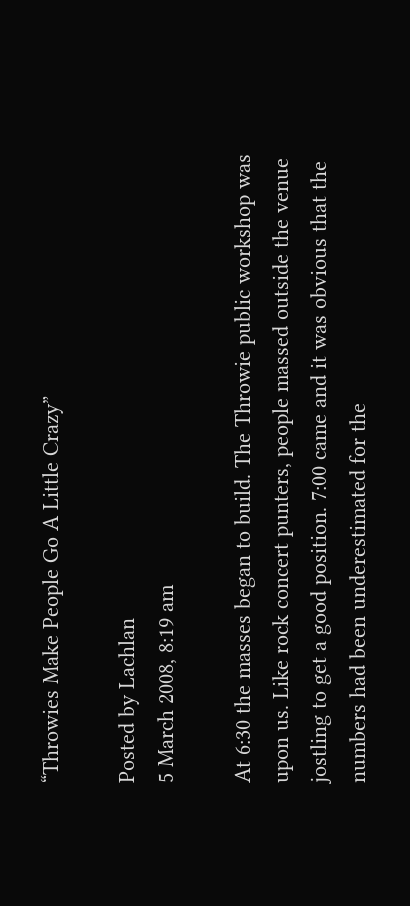“Throwies Make People Go A Little Crazy”

Posted by Lachlan
5 March 2008, 8:19 am

At 6:30 the masses began to build. The Throwie public workshop was upon us. Like rock concert punters, people massed outside the venue jostling to get a good position. 7:00 came and it was obvious that the numbers had been underestimated for the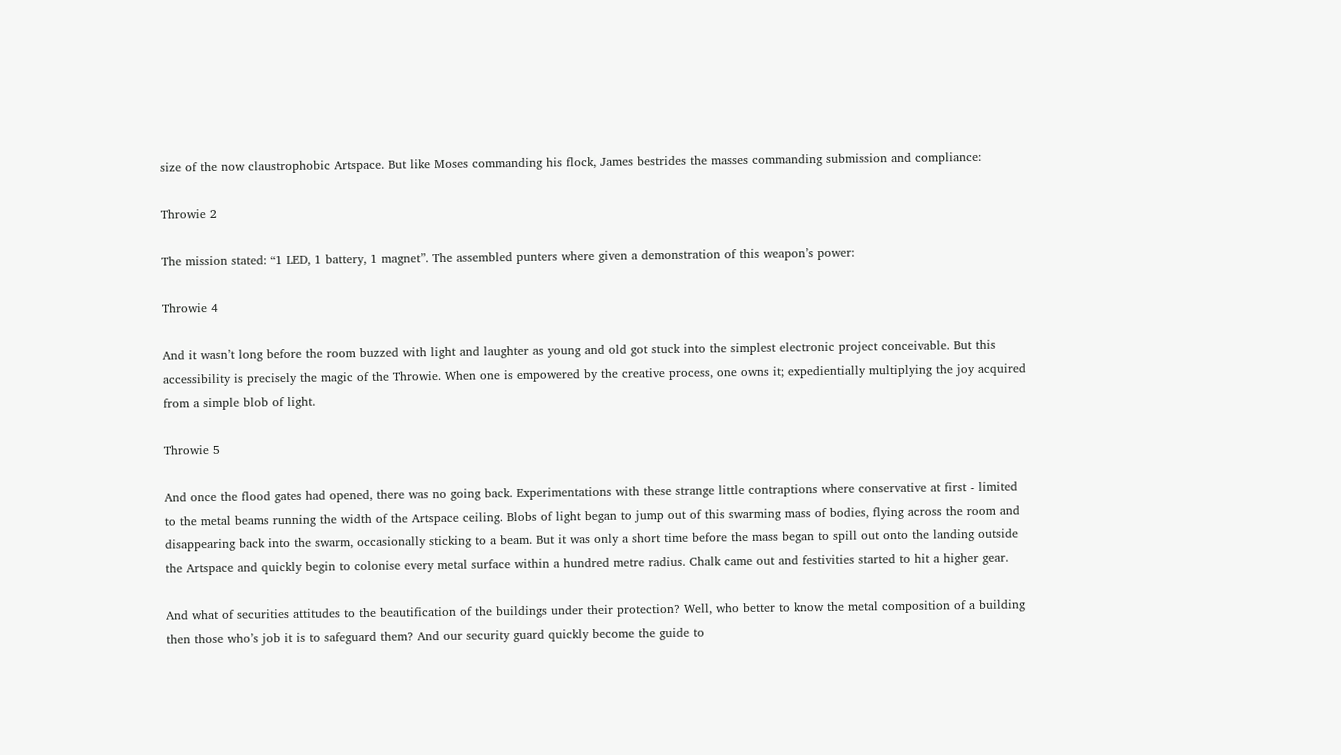size of the now claustrophobic Artspace. But like Moses commanding his flock, James bestrides the masses commanding submission and compliance:

Throwie 2

The mission stated: “1 LED, 1 battery, 1 magnet”. The assembled punters where given a demonstration of this weapon’s power:

Throwie 4

And it wasn’t long before the room buzzed with light and laughter as young and old got stuck into the simplest electronic project conceivable. But this accessibility is precisely the magic of the Throwie. When one is empowered by the creative process, one owns it; expedientially multiplying the joy acquired from a simple blob of light.

Throwie 5

And once the flood gates had opened, there was no going back. Experimentations with these strange little contraptions where conservative at first - limited to the metal beams running the width of the Artspace ceiling. Blobs of light began to jump out of this swarming mass of bodies, flying across the room and disappearing back into the swarm, occasionally sticking to a beam. But it was only a short time before the mass began to spill out onto the landing outside the Artspace and quickly begin to colonise every metal surface within a hundred metre radius. Chalk came out and festivities started to hit a higher gear.

And what of securities attitudes to the beautification of the buildings under their protection? Well, who better to know the metal composition of a building then those who’s job it is to safeguard them? And our security guard quickly become the guide to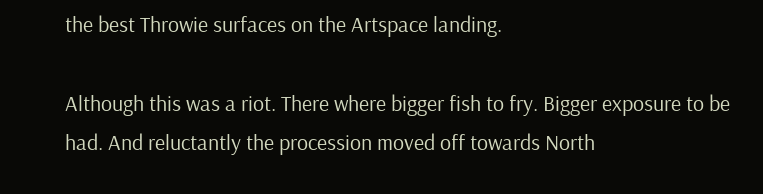the best Throwie surfaces on the Artspace landing.

Although this was a riot. There where bigger fish to fry. Bigger exposure to be had. And reluctantly the procession moved off towards North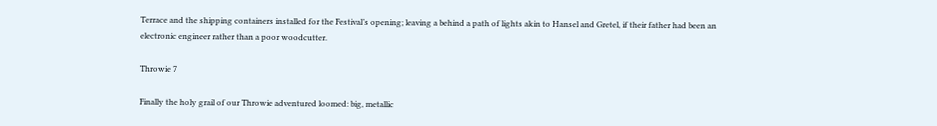Terrace and the shipping containers installed for the Festival’s opening; leaving a behind a path of lights akin to Hansel and Gretel, if their father had been an electronic engineer rather than a poor woodcutter.

Throwie 7

Finally the holy grail of our Throwie adventured loomed: big, metallic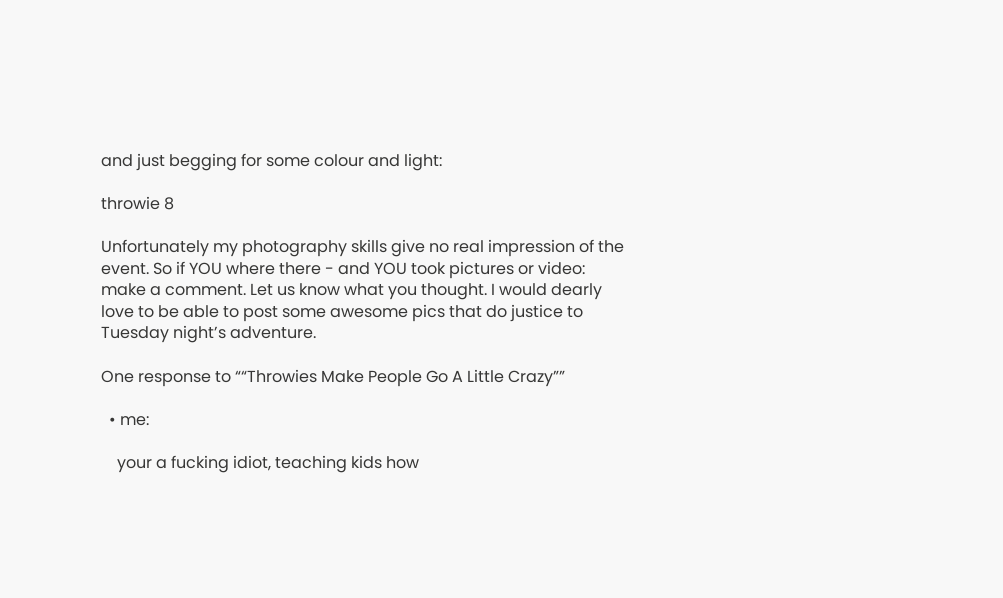and just begging for some colour and light:

throwie 8

Unfortunately my photography skills give no real impression of the event. So if YOU where there - and YOU took pictures or video: make a comment. Let us know what you thought. I would dearly love to be able to post some awesome pics that do justice to Tuesday night’s adventure.

One response to ““Throwies Make People Go A Little Crazy””

  • me:

    your a fucking idiot, teaching kids how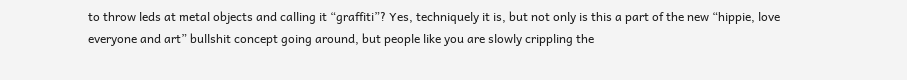to throw leds at metal objects and calling it “graffiti”? Yes, techniquely it is, but not only is this a part of the new “hippie, love everyone and art” bullshit concept going around, but people like you are slowly crippling the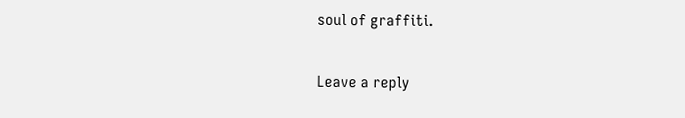soul of graffiti.

Leave a reply